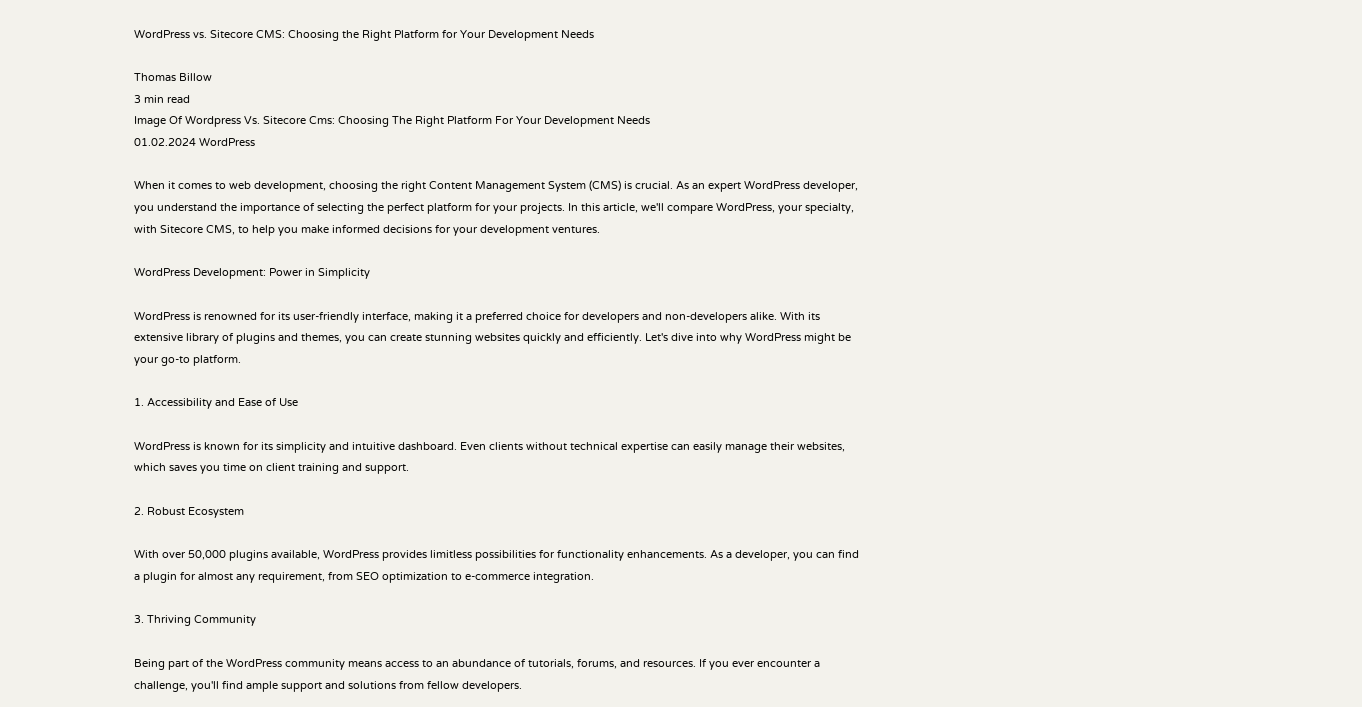WordPress vs. Sitecore CMS: Choosing the Right Platform for Your Development Needs

Thomas Billow
3 min read
Image Of Wordpress Vs. Sitecore Cms: Choosing The Right Platform For Your Development Needs
01.02.2024 WordPress

When it comes to web development, choosing the right Content Management System (CMS) is crucial. As an expert WordPress developer, you understand the importance of selecting the perfect platform for your projects. In this article, we'll compare WordPress, your specialty, with Sitecore CMS, to help you make informed decisions for your development ventures.

WordPress Development: Power in Simplicity

WordPress is renowned for its user-friendly interface, making it a preferred choice for developers and non-developers alike. With its extensive library of plugins and themes, you can create stunning websites quickly and efficiently. Let's dive into why WordPress might be your go-to platform.

1. Accessibility and Ease of Use

WordPress is known for its simplicity and intuitive dashboard. Even clients without technical expertise can easily manage their websites, which saves you time on client training and support.

2. Robust Ecosystem

With over 50,000 plugins available, WordPress provides limitless possibilities for functionality enhancements. As a developer, you can find a plugin for almost any requirement, from SEO optimization to e-commerce integration.

3. Thriving Community

Being part of the WordPress community means access to an abundance of tutorials, forums, and resources. If you ever encounter a challenge, you'll find ample support and solutions from fellow developers.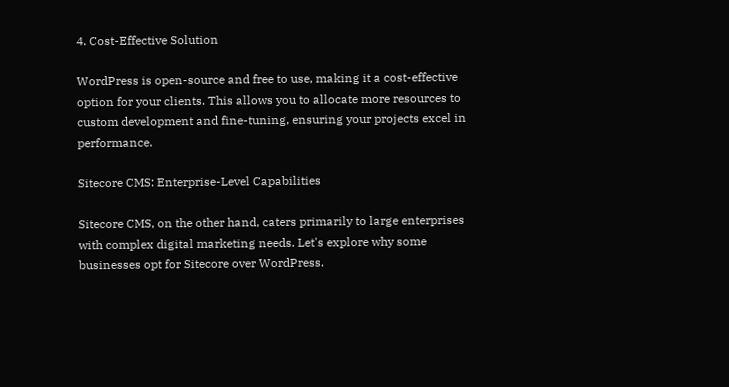4. Cost-Effective Solution

WordPress is open-source and free to use, making it a cost-effective option for your clients. This allows you to allocate more resources to custom development and fine-tuning, ensuring your projects excel in performance.

Sitecore CMS: Enterprise-Level Capabilities

Sitecore CMS, on the other hand, caters primarily to large enterprises with complex digital marketing needs. Let's explore why some businesses opt for Sitecore over WordPress.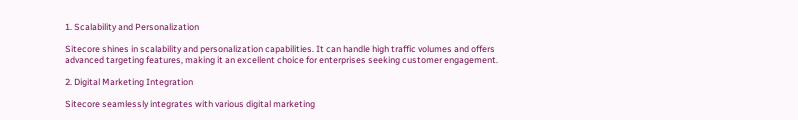1. Scalability and Personalization

Sitecore shines in scalability and personalization capabilities. It can handle high traffic volumes and offers advanced targeting features, making it an excellent choice for enterprises seeking customer engagement.

2. Digital Marketing Integration

Sitecore seamlessly integrates with various digital marketing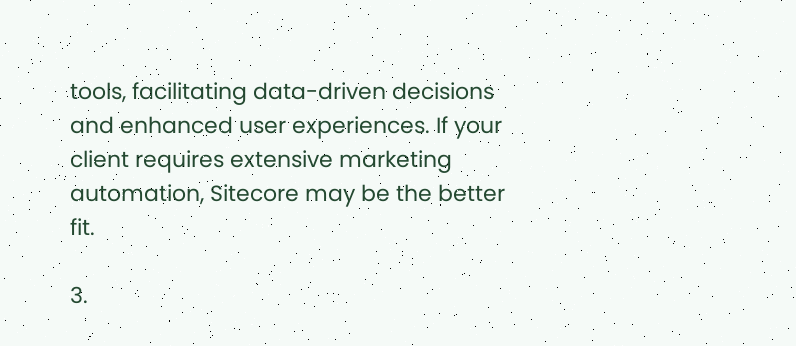tools, facilitating data-driven decisions and enhanced user experiences. If your client requires extensive marketing automation, Sitecore may be the better fit.

3.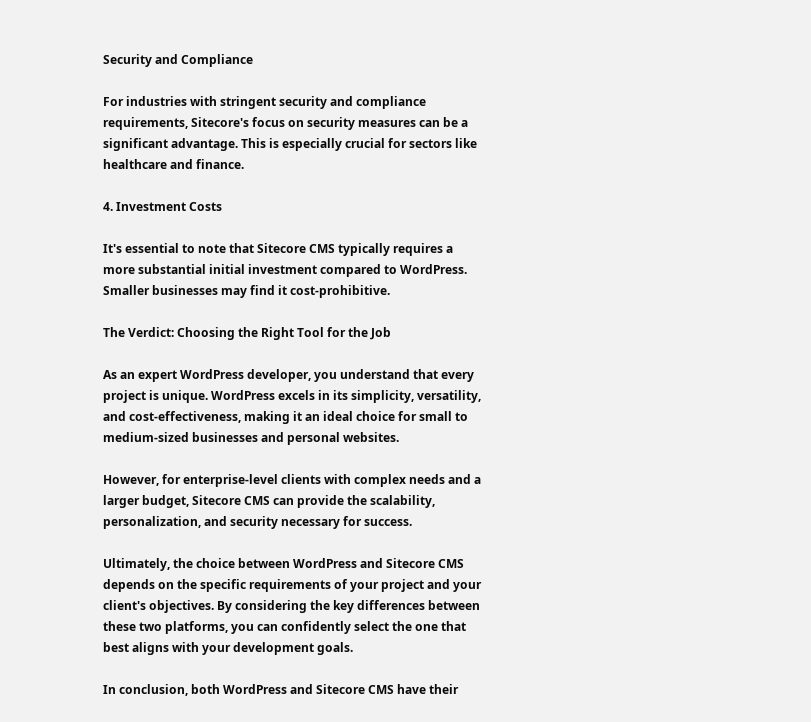Security and Compliance

For industries with stringent security and compliance requirements, Sitecore's focus on security measures can be a significant advantage. This is especially crucial for sectors like healthcare and finance.

4. Investment Costs

It's essential to note that Sitecore CMS typically requires a more substantial initial investment compared to WordPress. Smaller businesses may find it cost-prohibitive.

The Verdict: Choosing the Right Tool for the Job

As an expert WordPress developer, you understand that every project is unique. WordPress excels in its simplicity, versatility, and cost-effectiveness, making it an ideal choice for small to medium-sized businesses and personal websites.

However, for enterprise-level clients with complex needs and a larger budget, Sitecore CMS can provide the scalability, personalization, and security necessary for success.

Ultimately, the choice between WordPress and Sitecore CMS depends on the specific requirements of your project and your client's objectives. By considering the key differences between these two platforms, you can confidently select the one that best aligns with your development goals.

In conclusion, both WordPress and Sitecore CMS have their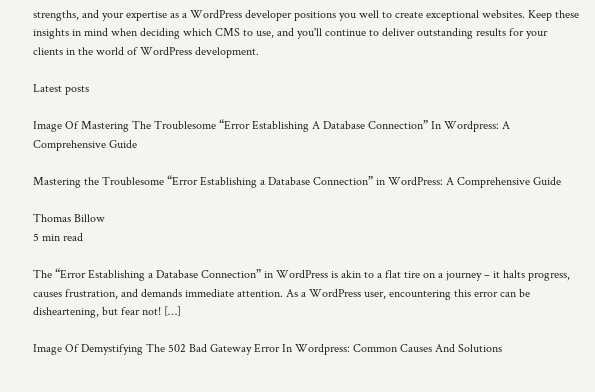strengths, and your expertise as a WordPress developer positions you well to create exceptional websites. Keep these insights in mind when deciding which CMS to use, and you'll continue to deliver outstanding results for your clients in the world of WordPress development.

Latest posts

Image Of Mastering The Troublesome “Error Establishing A Database Connection” In Wordpress: A Comprehensive Guide

Mastering the Troublesome “Error Establishing a Database Connection” in WordPress: A Comprehensive Guide

Thomas Billow
5 min read

The “Error Establishing a Database Connection” in WordPress is akin to a flat tire on a journey – it halts progress, causes frustration, and demands immediate attention. As a WordPress user, encountering this error can be disheartening, but fear not! […]

Image Of Demystifying The 502 Bad Gateway Error In Wordpress: Common Causes And Solutions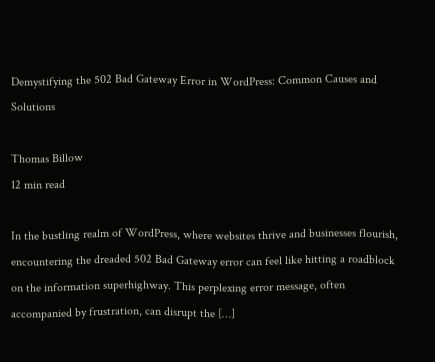Demystifying the 502 Bad Gateway Error in WordPress: Common Causes and Solutions

Thomas Billow
12 min read

In the bustling realm of WordPress, where websites thrive and businesses flourish, encountering the dreaded 502 Bad Gateway error can feel like hitting a roadblock on the information superhighway. This perplexing error message, often accompanied by frustration, can disrupt the […]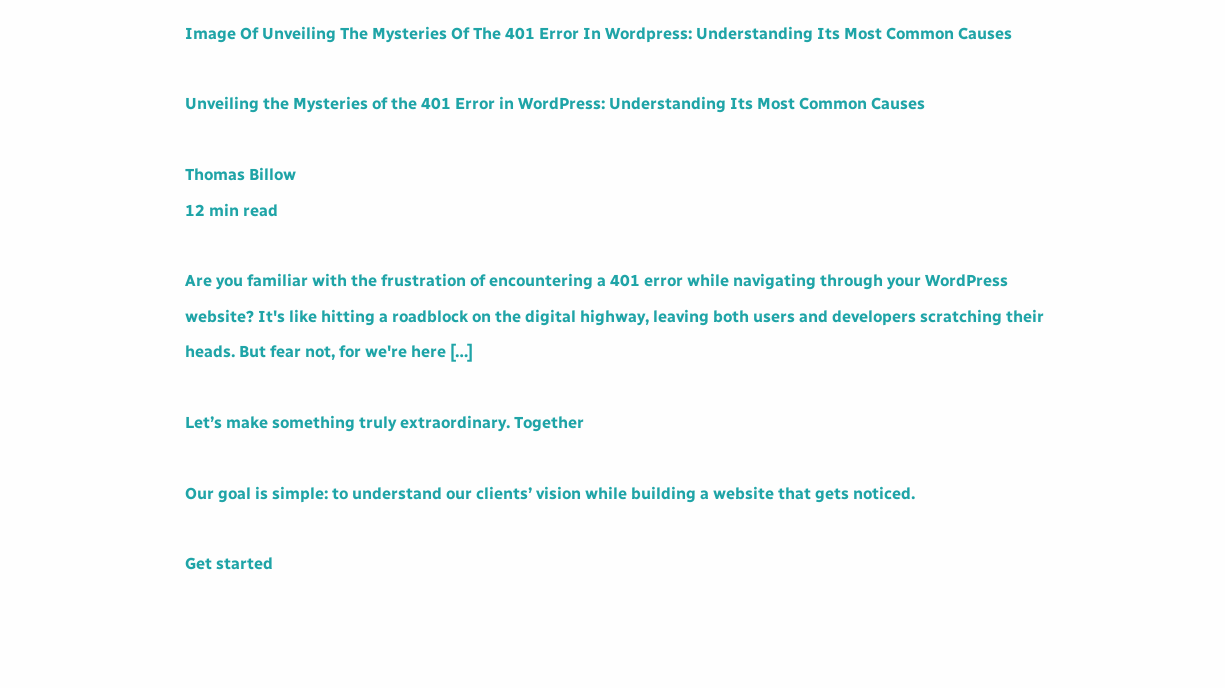Image Of Unveiling The Mysteries Of The 401 Error In Wordpress: Understanding Its Most Common Causes

Unveiling the Mysteries of the 401 Error in WordPress: Understanding Its Most Common Causes

Thomas Billow
12 min read

Are you familiar with the frustration of encountering a 401 error while navigating through your WordPress website? It's like hitting a roadblock on the digital highway, leaving both users and developers scratching their heads. But fear not, for we're here […]

Let’s make something truly extraordinary. Together

Our goal is simple: to understand our clients’ vision while building a website that gets noticed.

Get started